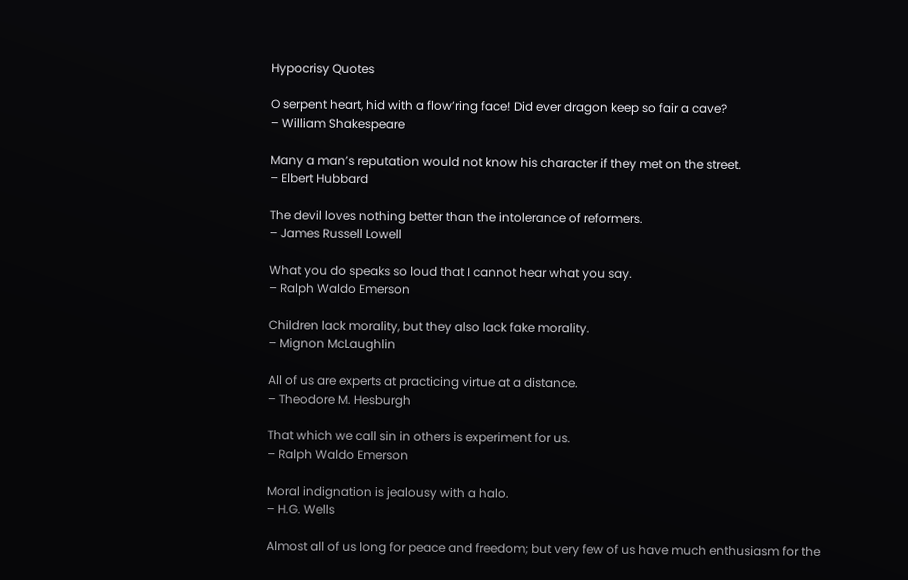Hypocrisy Quotes

O serpent heart, hid with a flow’ring face! Did ever dragon keep so fair a cave?
– William Shakespeare

Many a man’s reputation would not know his character if they met on the street.
– Elbert Hubbard

The devil loves nothing better than the intolerance of reformers.
– James Russell Lowell

What you do speaks so loud that I cannot hear what you say.
– Ralph Waldo Emerson

Children lack morality, but they also lack fake morality.
– Mignon McLaughlin

All of us are experts at practicing virtue at a distance.
– Theodore M. Hesburgh

That which we call sin in others is experiment for us.
– Ralph Waldo Emerson

Moral indignation is jealousy with a halo.
– H.G. Wells

Almost all of us long for peace and freedom; but very few of us have much enthusiasm for the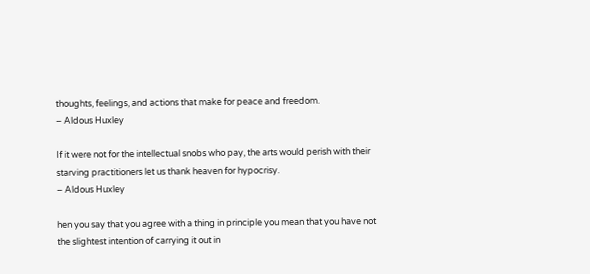thoughts, feelings, and actions that make for peace and freedom.
– Aldous Huxley

If it were not for the intellectual snobs who pay, the arts would perish with their starving practitioners let us thank heaven for hypocrisy.
– Aldous Huxley

hen you say that you agree with a thing in principle you mean that you have not the slightest intention of carrying it out in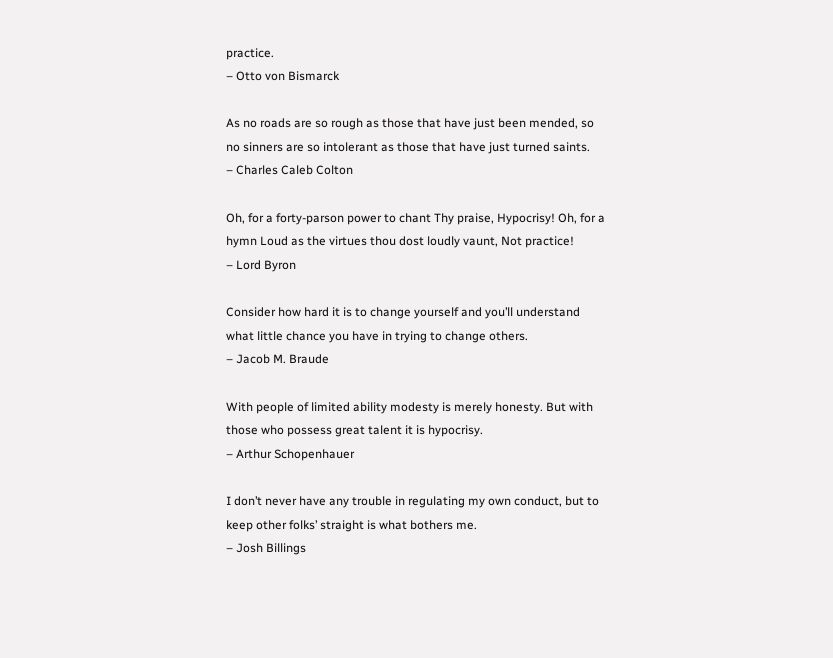practice.
– Otto von Bismarck

As no roads are so rough as those that have just been mended, so no sinners are so intolerant as those that have just turned saints.
– Charles Caleb Colton

Oh, for a forty-parson power to chant Thy praise, Hypocrisy! Oh, for a hymn Loud as the virtues thou dost loudly vaunt, Not practice!
– Lord Byron

Consider how hard it is to change yourself and you’ll understand what little chance you have in trying to change others.
– Jacob M. Braude

With people of limited ability modesty is merely honesty. But with those who possess great talent it is hypocrisy.
– Arthur Schopenhauer

I don’t never have any trouble in regulating my own conduct, but to keep other folks’ straight is what bothers me.
– Josh Billings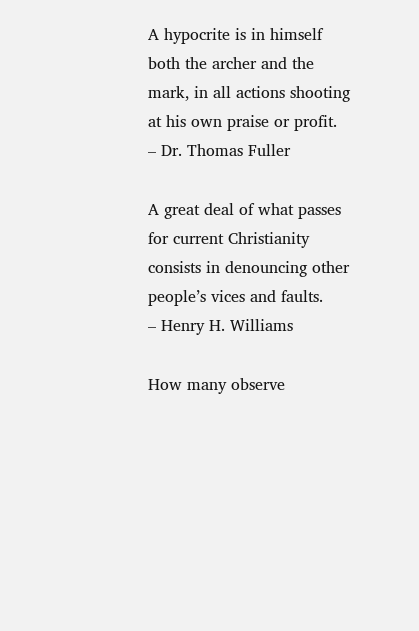A hypocrite is in himself both the archer and the mark, in all actions shooting at his own praise or profit.
– Dr. Thomas Fuller

A great deal of what passes for current Christianity consists in denouncing other people’s vices and faults.
– Henry H. Williams

How many observe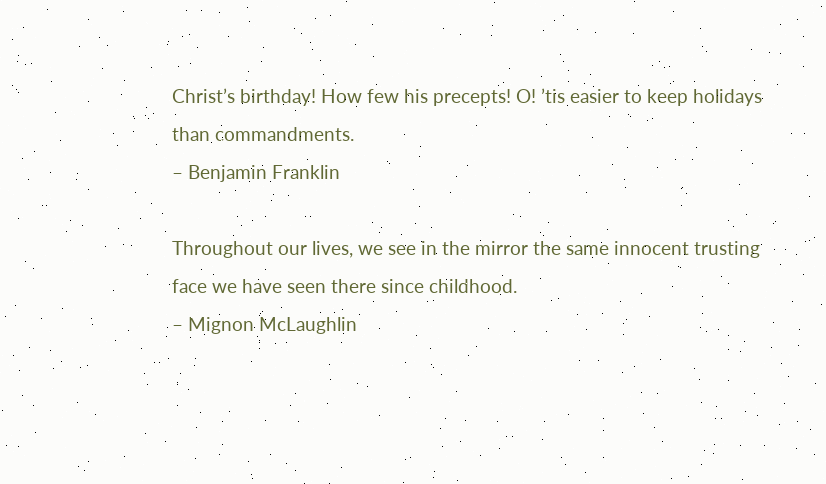Christ’s birthday! How few his precepts! O! ’tis easier to keep holidays than commandments.
– Benjamin Franklin

Throughout our lives, we see in the mirror the same innocent trusting face we have seen there since childhood.
– Mignon McLaughlin